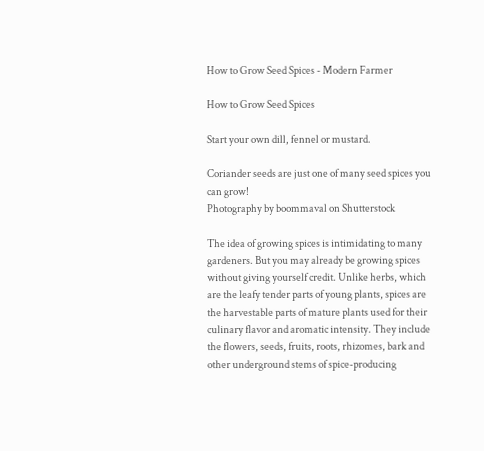How to Grow Seed Spices - Modern Farmer

How to Grow Seed Spices

Start your own dill, fennel or mustard.

Coriander seeds are just one of many seed spices you can grow!
Photography by boommaval on Shutterstock

The idea of growing spices is intimidating to many gardeners. But you may already be growing spices without giving yourself credit. Unlike herbs, which are the leafy tender parts of young plants, spices are the harvestable parts of mature plants used for their culinary flavor and aromatic intensity. They include the flowers, seeds, fruits, roots, rhizomes, bark and other underground stems of spice-producing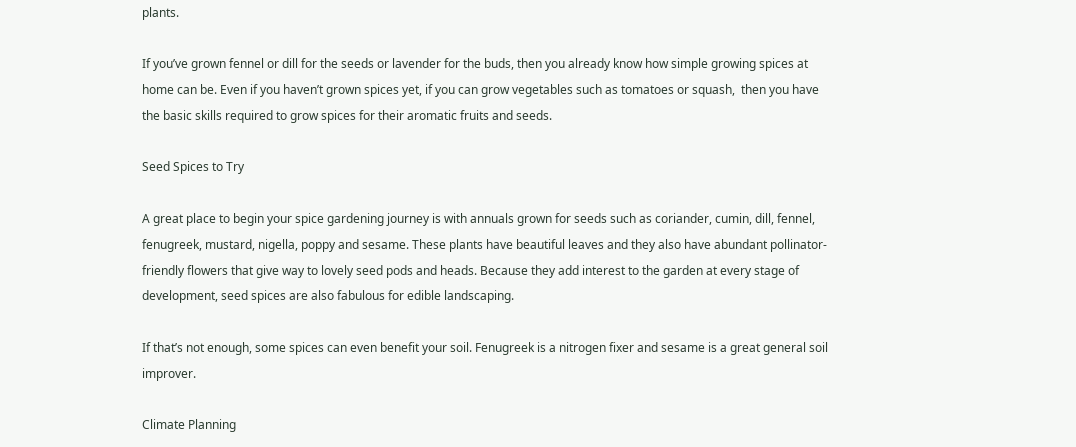plants.

If you’ve grown fennel or dill for the seeds or lavender for the buds, then you already know how simple growing spices at home can be. Even if you haven’t grown spices yet, if you can grow vegetables such as tomatoes or squash,  then you have the basic skills required to grow spices for their aromatic fruits and seeds.

Seed Spices to Try

A great place to begin your spice gardening journey is with annuals grown for seeds such as coriander, cumin, dill, fennel, fenugreek, mustard, nigella, poppy and sesame. These plants have beautiful leaves and they also have abundant pollinator-friendly flowers that give way to lovely seed pods and heads. Because they add interest to the garden at every stage of development, seed spices are also fabulous for edible landscaping.

If that’s not enough, some spices can even benefit your soil. Fenugreek is a nitrogen fixer and sesame is a great general soil improver.

Climate Planning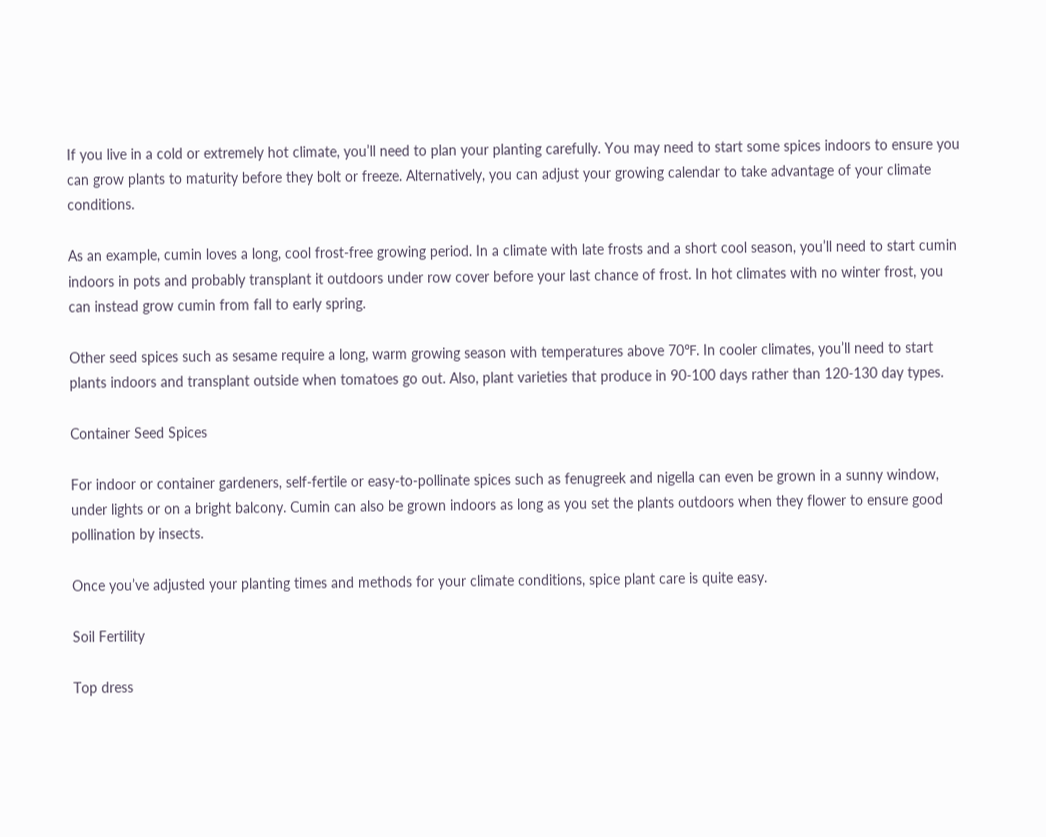If you live in a cold or extremely hot climate, you’ll need to plan your planting carefully. You may need to start some spices indoors to ensure you can grow plants to maturity before they bolt or freeze. Alternatively, you can adjust your growing calendar to take advantage of your climate conditions.

As an example, cumin loves a long, cool frost-free growing period. In a climate with late frosts and a short cool season, you’ll need to start cumin indoors in pots and probably transplant it outdoors under row cover before your last chance of frost. In hot climates with no winter frost, you can instead grow cumin from fall to early spring.

Other seed spices such as sesame require a long, warm growing season with temperatures above 70℉. In cooler climates, you’ll need to start plants indoors and transplant outside when tomatoes go out. Also, plant varieties that produce in 90-100 days rather than 120-130 day types.

Container Seed Spices

For indoor or container gardeners, self-fertile or easy-to-pollinate spices such as fenugreek and nigella can even be grown in a sunny window, under lights or on a bright balcony. Cumin can also be grown indoors as long as you set the plants outdoors when they flower to ensure good pollination by insects.

Once you’ve adjusted your planting times and methods for your climate conditions, spice plant care is quite easy.

Soil Fertility

Top dress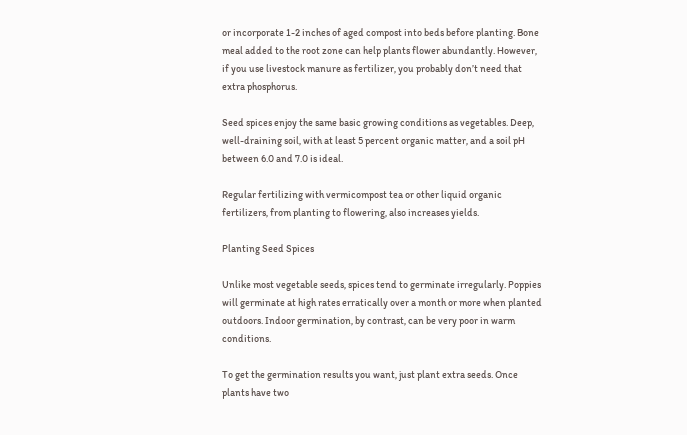or incorporate 1-2 inches of aged compost into beds before planting. Bone meal added to the root zone can help plants flower abundantly. However, if you use livestock manure as fertilizer, you probably don’t need that extra phosphorus.

Seed spices enjoy the same basic growing conditions as vegetables. Deep, well-draining soil, with at least 5 percent organic matter, and a soil pH between 6.0 and 7.0 is ideal.

Regular fertilizing with vermicompost tea or other liquid organic fertilizers, from planting to flowering, also increases yields.

Planting Seed Spices

Unlike most vegetable seeds, spices tend to germinate irregularly. Poppies will germinate at high rates erratically over a month or more when planted outdoors. Indoor germination, by contrast, can be very poor in warm conditions.

To get the germination results you want, just plant extra seeds. Once plants have two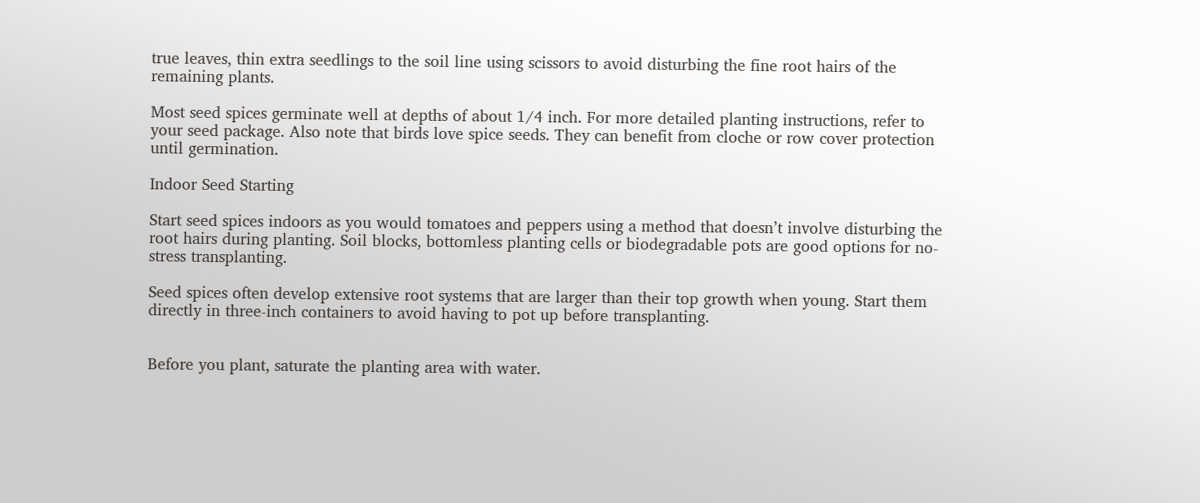true leaves, thin extra seedlings to the soil line using scissors to avoid disturbing the fine root hairs of the remaining plants.

Most seed spices germinate well at depths of about 1/4 inch. For more detailed planting instructions, refer to your seed package. Also note that birds love spice seeds. They can benefit from cloche or row cover protection until germination.

Indoor Seed Starting

Start seed spices indoors as you would tomatoes and peppers using a method that doesn’t involve disturbing the root hairs during planting. Soil blocks, bottomless planting cells or biodegradable pots are good options for no-stress transplanting.

Seed spices often develop extensive root systems that are larger than their top growth when young. Start them directly in three-inch containers to avoid having to pot up before transplanting.


Before you plant, saturate the planting area with water.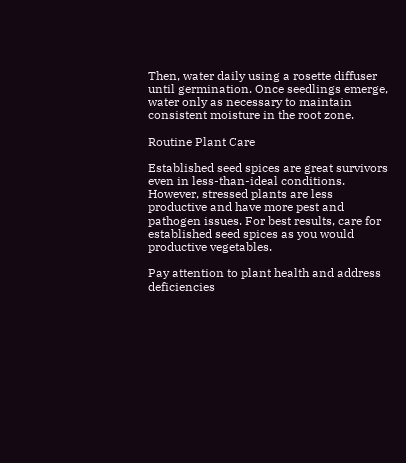Then, water daily using a rosette diffuser until germination. Once seedlings emerge, water only as necessary to maintain consistent moisture in the root zone.

Routine Plant Care

Established seed spices are great survivors even in less-than-ideal conditions. However, stressed plants are less productive and have more pest and pathogen issues. For best results, care for established seed spices as you would productive vegetables.

Pay attention to plant health and address deficiencies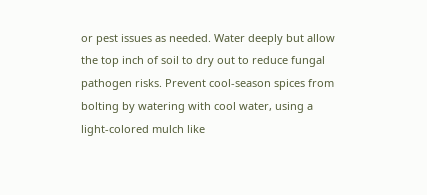or pest issues as needed. Water deeply but allow the top inch of soil to dry out to reduce fungal pathogen risks. Prevent cool-season spices from bolting by watering with cool water, using a light-colored mulch like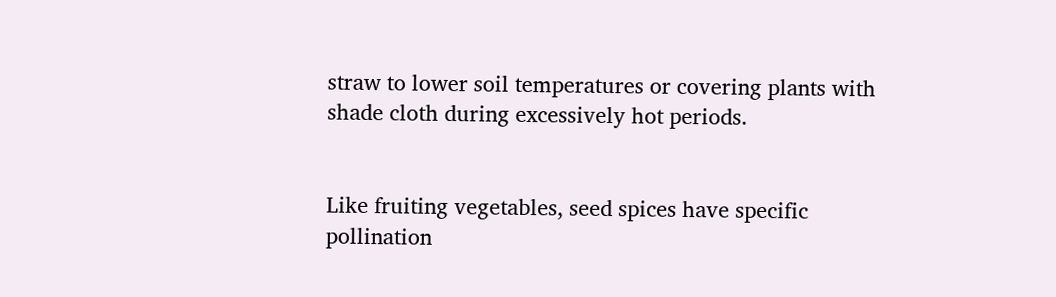straw to lower soil temperatures or covering plants with shade cloth during excessively hot periods.


Like fruiting vegetables, seed spices have specific pollination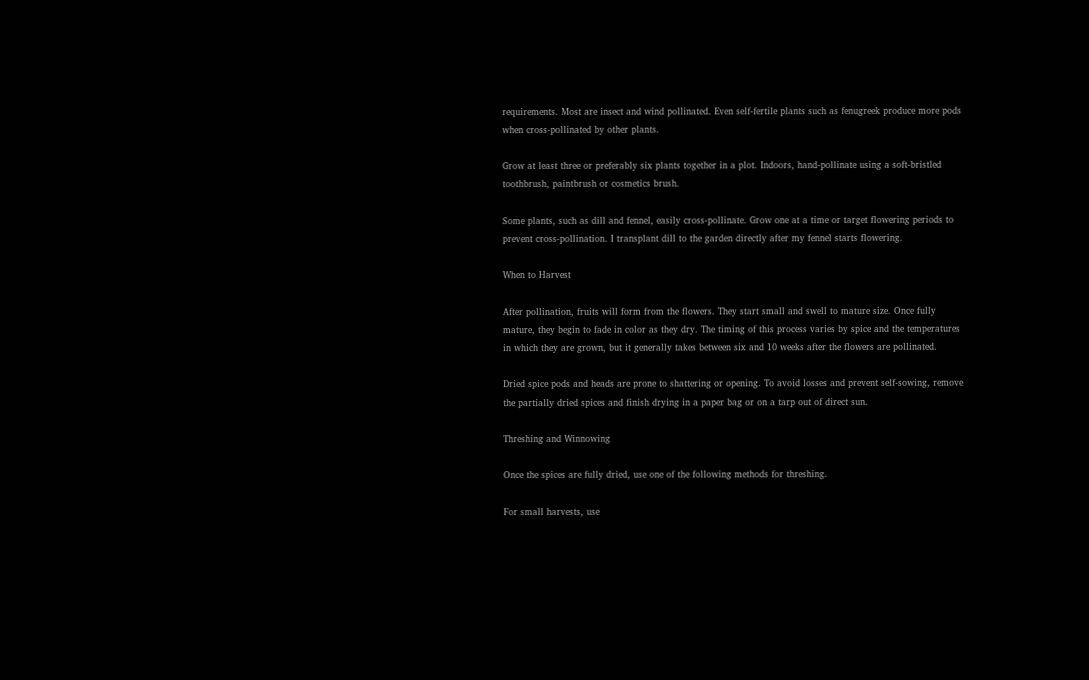requirements. Most are insect and wind pollinated. Even self-fertile plants such as fenugreek produce more pods when cross-pollinated by other plants.

Grow at least three or preferably six plants together in a plot. Indoors, hand-pollinate using a soft-bristled toothbrush, paintbrush or cosmetics brush.

Some plants, such as dill and fennel, easily cross-pollinate. Grow one at a time or target flowering periods to prevent cross-pollination. I transplant dill to the garden directly after my fennel starts flowering.

When to Harvest

After pollination, fruits will form from the flowers. They start small and swell to mature size. Once fully mature, they begin to fade in color as they dry. The timing of this process varies by spice and the temperatures in which they are grown, but it generally takes between six and 10 weeks after the flowers are pollinated.

Dried spice pods and heads are prone to shattering or opening. To avoid losses and prevent self-sowing, remove the partially dried spices and finish drying in a paper bag or on a tarp out of direct sun.

Threshing and Winnowing

Once the spices are fully dried, use one of the following methods for threshing.

For small harvests, use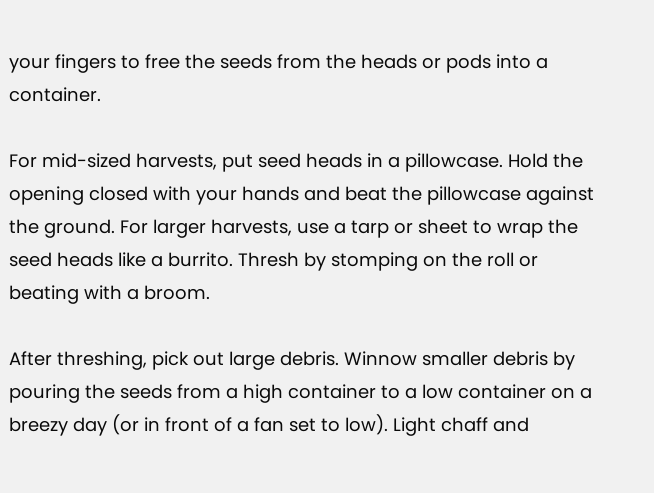your fingers to free the seeds from the heads or pods into a container.

For mid-sized harvests, put seed heads in a pillowcase. Hold the opening closed with your hands and beat the pillowcase against the ground. For larger harvests, use a tarp or sheet to wrap the seed heads like a burrito. Thresh by stomping on the roll or beating with a broom.

After threshing, pick out large debris. Winnow smaller debris by pouring the seeds from a high container to a low container on a breezy day (or in front of a fan set to low). Light chaff and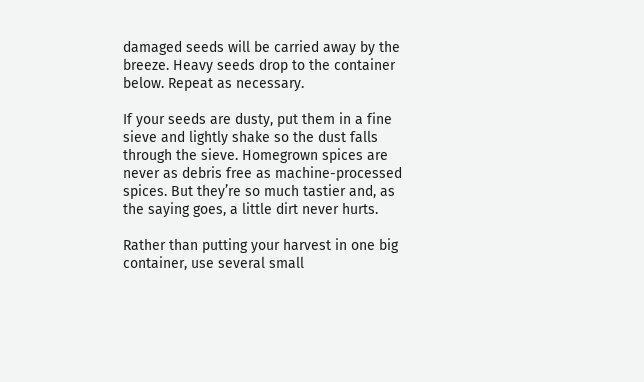damaged seeds will be carried away by the breeze. Heavy seeds drop to the container below. Repeat as necessary.

If your seeds are dusty, put them in a fine sieve and lightly shake so the dust falls through the sieve. Homegrown spices are never as debris free as machine-processed spices. But they’re so much tastier and, as the saying goes, a little dirt never hurts.

Rather than putting your harvest in one big container, use several small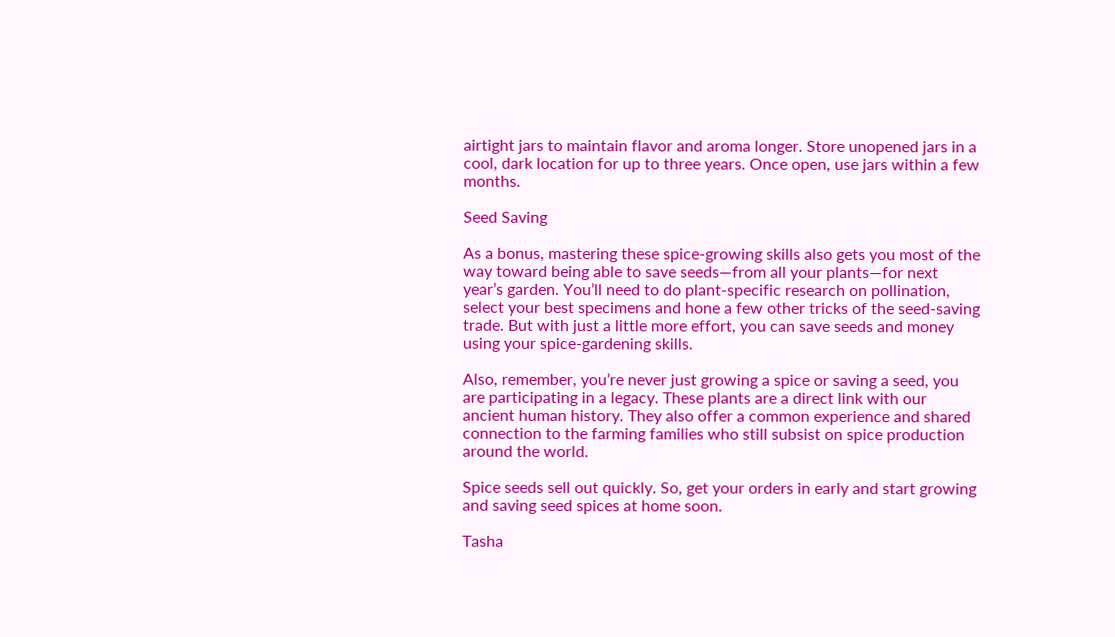airtight jars to maintain flavor and aroma longer. Store unopened jars in a cool, dark location for up to three years. Once open, use jars within a few months.

Seed Saving

As a bonus, mastering these spice-growing skills also gets you most of the way toward being able to save seeds—from all your plants—for next year’s garden. You’ll need to do plant-specific research on pollination, select your best specimens and hone a few other tricks of the seed-saving trade. But with just a little more effort, you can save seeds and money using your spice-gardening skills.

Also, remember, you’re never just growing a spice or saving a seed, you are participating in a legacy. These plants are a direct link with our ancient human history. They also offer a common experience and shared connection to the farming families who still subsist on spice production around the world.

Spice seeds sell out quickly. So, get your orders in early and start growing and saving seed spices at home soon.

Tasha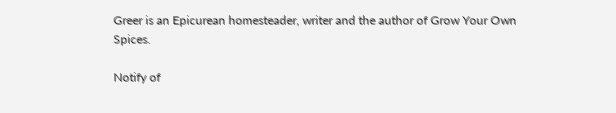Greer is an Epicurean homesteader, writer and the author of Grow Your Own Spices.

Notify of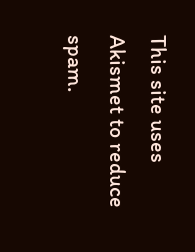This site uses Akismet to reduce spam.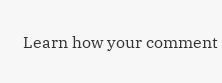Learn how your comment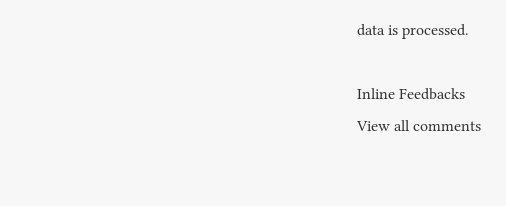data is processed.

Inline Feedbacks
View all comments